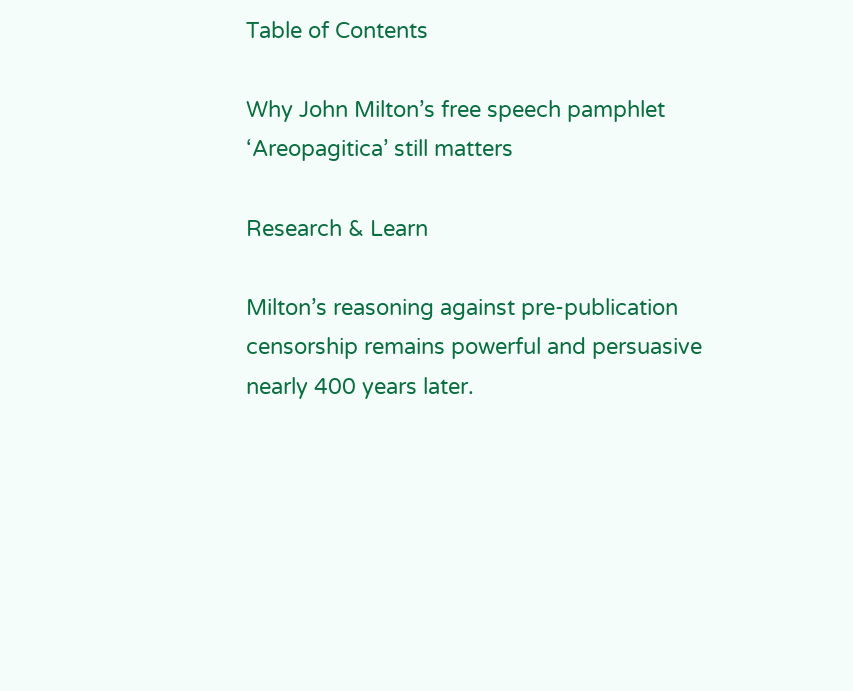Table of Contents

Why John Milton’s free speech pamphlet ‘Areopagitica’ still matters

Research & Learn

Milton’s reasoning against pre-publication censorship remains powerful and persuasive nearly 400 years later.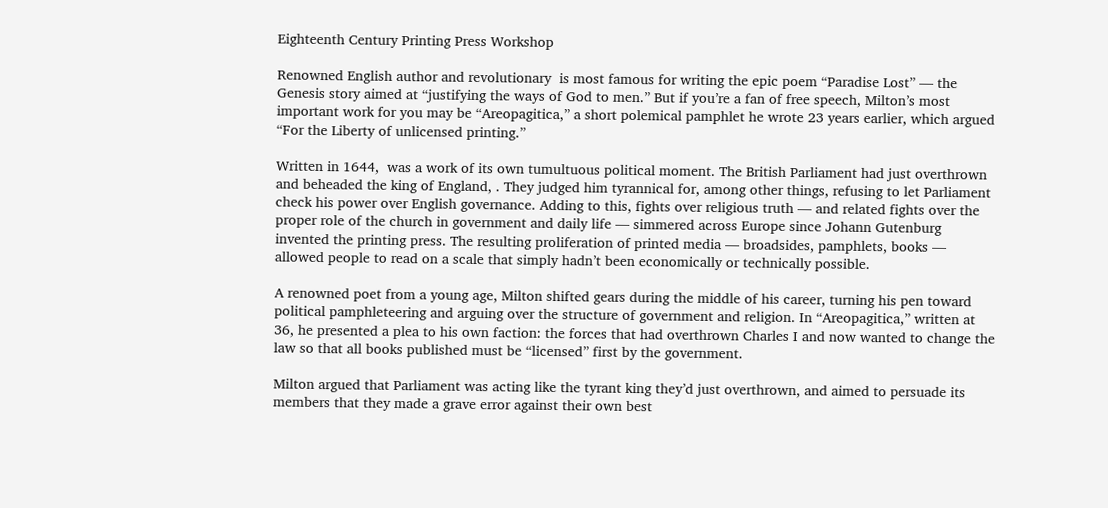Eighteenth Century Printing Press Workshop

Renowned English author and revolutionary  is most famous for writing the epic poem “Paradise Lost” — the Genesis story aimed at “justifying the ways of God to men.” But if you’re a fan of free speech, Milton’s most important work for you may be “Areopagitica,” a short polemical pamphlet he wrote 23 years earlier, which argued “For the Liberty of unlicensed printing.”

Written in 1644,  was a work of its own tumultuous political moment. The British Parliament had just overthrown and beheaded the king of England, . They judged him tyrannical for, among other things, refusing to let Parliament check his power over English governance. Adding to this, fights over religious truth — and related fights over the proper role of the church in government and daily life — simmered across Europe since Johann Gutenburg invented the printing press. The resulting proliferation of printed media — broadsides, pamphlets, books — allowed people to read on a scale that simply hadn’t been economically or technically possible.

A renowned poet from a young age, Milton shifted gears during the middle of his career, turning his pen toward political pamphleteering and arguing over the structure of government and religion. In “Areopagitica,” written at 36, he presented a plea to his own faction: the forces that had overthrown Charles I and now wanted to change the law so that all books published must be “licensed” first by the government.

Milton argued that Parliament was acting like the tyrant king they’d just overthrown, and aimed to persuade its members that they made a grave error against their own best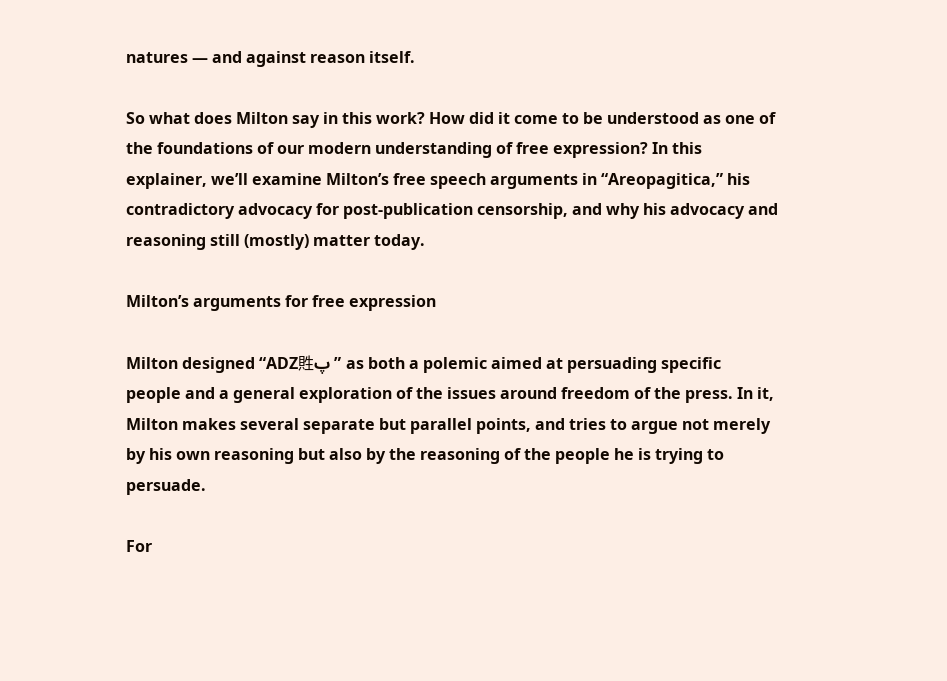natures — and against reason itself.

So what does Milton say in this work? How did it come to be understood as one of the foundations of our modern understanding of free expression? In this explainer, we’ll examine Milton’s free speech arguments in “Areopagitica,” his contradictory advocacy for post-publication censorship, and why his advocacy and reasoning still (mostly) matter today.

Milton’s arguments for free expression

Milton designed “ADZ貹پ” as both a polemic aimed at persuading specific people and a general exploration of the issues around freedom of the press. In it, Milton makes several separate but parallel points, and tries to argue not merely by his own reasoning but also by the reasoning of the people he is trying to persuade.

For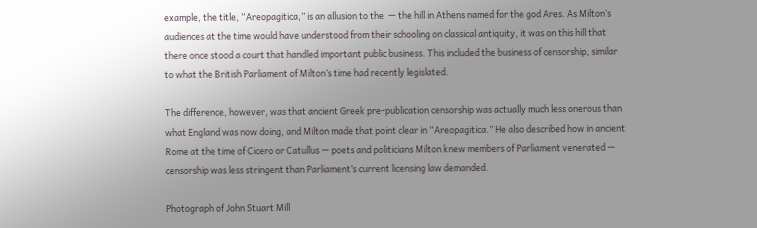example, the title, “Areopagitica,” is an allusion to the  — the hill in Athens named for the god Ares. As Milton’s audiences at the time would have understood from their schooling on classical antiquity, it was on this hill that there once stood a court that handled important public business. This included the business of censorship, similar to what the British Parliament of Milton’s time had recently legislated.

The difference, however, was that ancient Greek pre-publication censorship was actually much less onerous than what England was now doing, and Milton made that point clear in “Areopagitica.” He also described how in ancient Rome at the time of Cicero or Catullus — poets and politicians Milton knew members of Parliament venerated — censorship was less stringent than Parliament’s current licensing law demanded.

Photograph of John Stuart Mill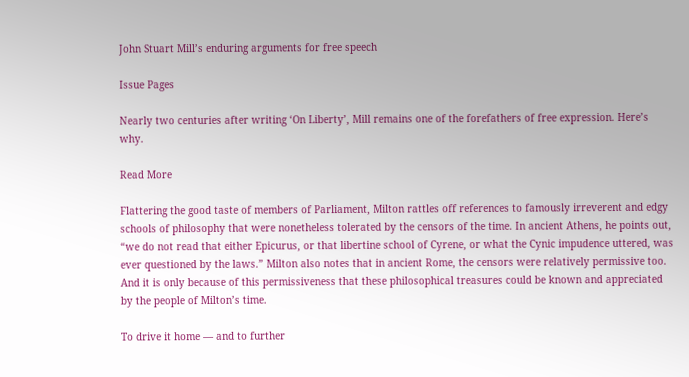John Stuart Mill’s enduring arguments for free speech

Issue Pages

Nearly two centuries after writing ‘On Liberty’, Mill remains one of the forefathers of free expression. Here’s why.

Read More

Flattering the good taste of members of Parliament, Milton rattles off references to famously irreverent and edgy schools of philosophy that were nonetheless tolerated by the censors of the time. In ancient Athens, he points out, “we do not read that either Epicurus, or that libertine school of Cyrene, or what the Cynic impudence uttered, was ever questioned by the laws.” Milton also notes that in ancient Rome, the censors were relatively permissive too. And it is only because of this permissiveness that these philosophical treasures could be known and appreciated by the people of Milton’s time.

To drive it home — and to further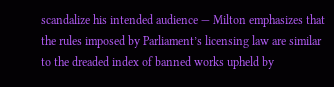scandalize his intended audience — Milton emphasizes that the rules imposed by Parliament’s licensing law are similar to the dreaded index of banned works upheld by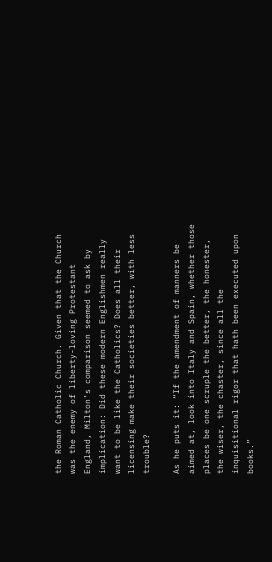the Roman Catholic Church. Given that the Church was the enemy of liberty-loving Protestant England, Milton’s comparison seemed to ask by implication: Did these modern Englishmen really want to be like the Catholics? Does all their licensing make their societies better, with less trouble?

As he puts it: “If the amendment of manners be aimed at, look into Italy and Spain, whether those places be one scruple the better, the honester, the wiser, the chaster, since all the inquisitional rigor that hath been executed upon books.”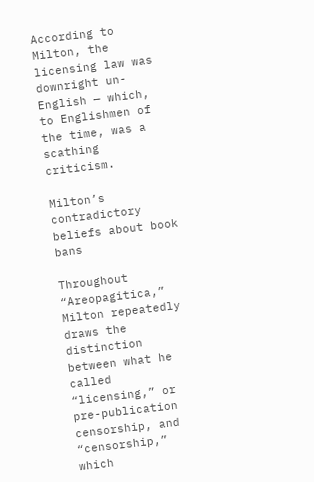According to Milton, the licensing law was downright un-English — which, to Englishmen of the time, was a scathing criticism.

Milton’s contradictory beliefs about book bans

Throughout “Areopagitica,” Milton repeatedly draws the distinction between what he called “licensing,” or pre-publication censorship, and “censorship,” which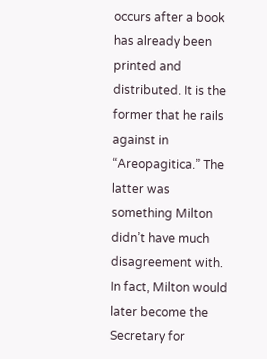occurs after a book has already been printed and distributed. It is the former that he rails against in “Areopagitica.” The latter was something Milton didn’t have much disagreement with. In fact, Milton would later become the Secretary for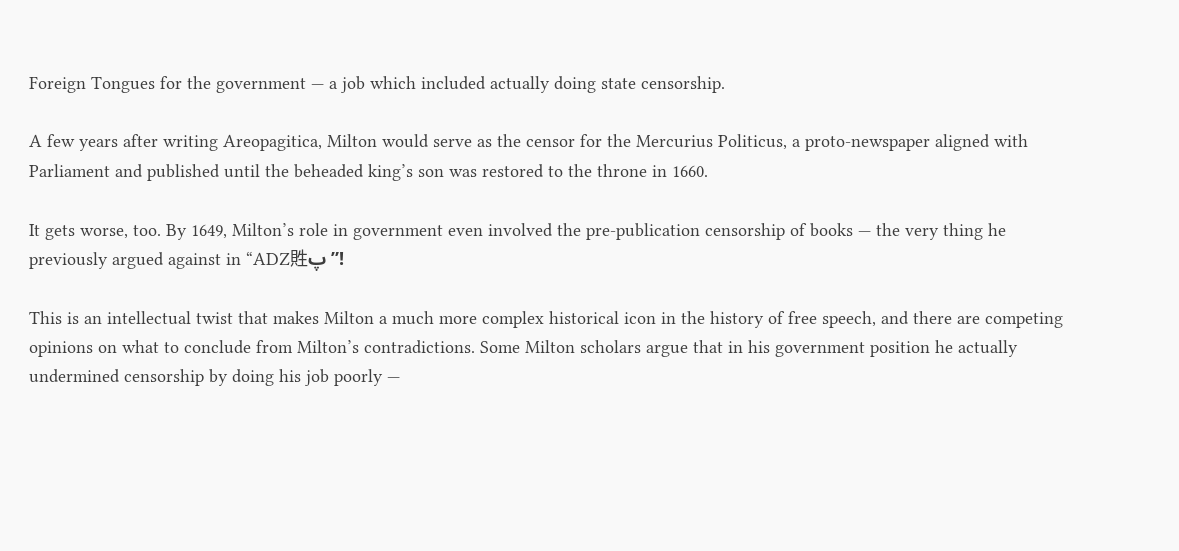Foreign Tongues for the government — a job which included actually doing state censorship.

A few years after writing Areopagitica, Milton would serve as the censor for the Mercurius Politicus, a proto-newspaper aligned with Parliament and published until the beheaded king’s son was restored to the throne in 1660.

It gets worse, too. By 1649, Milton’s role in government even involved the pre-publication censorship of books — the very thing he previously argued against in “ADZ貹پ”!

This is an intellectual twist that makes Milton a much more complex historical icon in the history of free speech, and there are competing opinions on what to conclude from Milton’s contradictions. Some Milton scholars argue that in his government position he actually undermined censorship by doing his job poorly —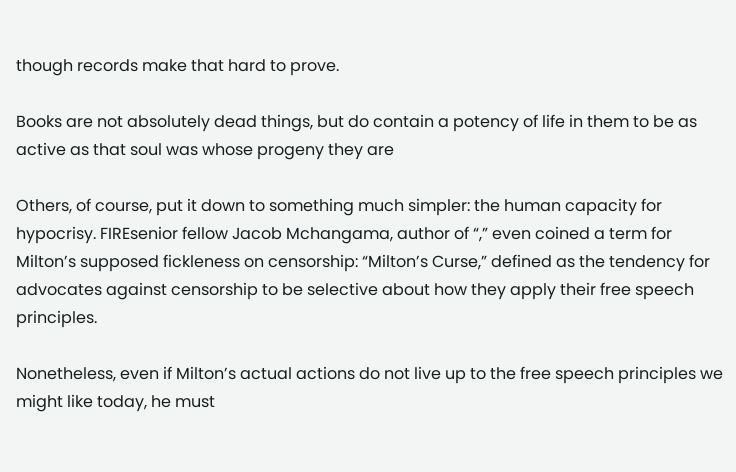though records make that hard to prove.

Books are not absolutely dead things, but do contain a potency of life in them to be as active as that soul was whose progeny they are

Others, of course, put it down to something much simpler: the human capacity for hypocrisy. FIREsenior fellow Jacob Mchangama, author of “,” even coined a term for Milton’s supposed fickleness on censorship: “Milton’s Curse,” defined as the tendency for advocates against censorship to be selective about how they apply their free speech principles.

Nonetheless, even if Milton’s actual actions do not live up to the free speech principles we might like today, he must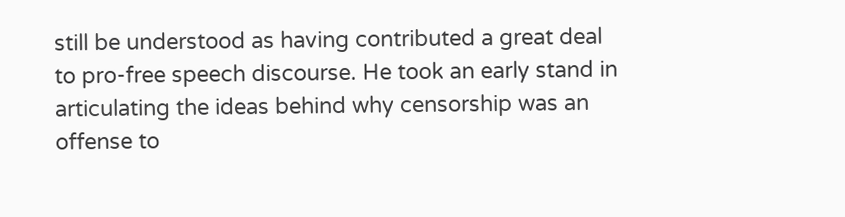still be understood as having contributed a great deal to pro-free speech discourse. He took an early stand in articulating the ideas behind why censorship was an offense to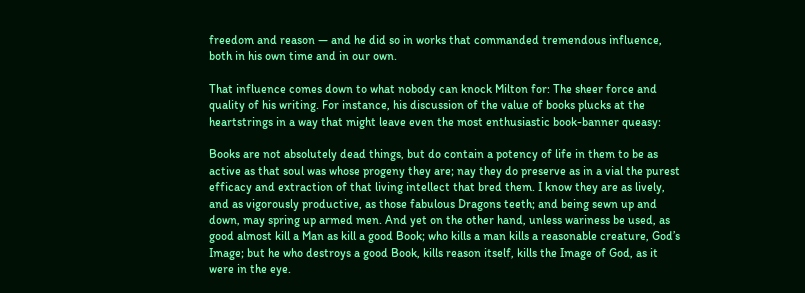freedom and reason — and he did so in works that commanded tremendous influence, both in his own time and in our own.

That influence comes down to what nobody can knock Milton for: The sheer force and quality of his writing. For instance, his discussion of the value of books plucks at the heartstrings in a way that might leave even the most enthusiastic book-banner queasy:

Books are not absolutely dead things, but do contain a potency of life in them to be as active as that soul was whose progeny they are; nay they do preserve as in a vial the purest efficacy and extraction of that living intellect that bred them. I know they are as lively, and as vigorously productive, as those fabulous Dragons teeth; and being sewn up and down, may spring up armed men. And yet on the other hand, unless wariness be used, as good almost kill a Man as kill a good Book; who kills a man kills a reasonable creature, God’s Image; but he who destroys a good Book, kills reason itself, kills the Image of God, as it were in the eye.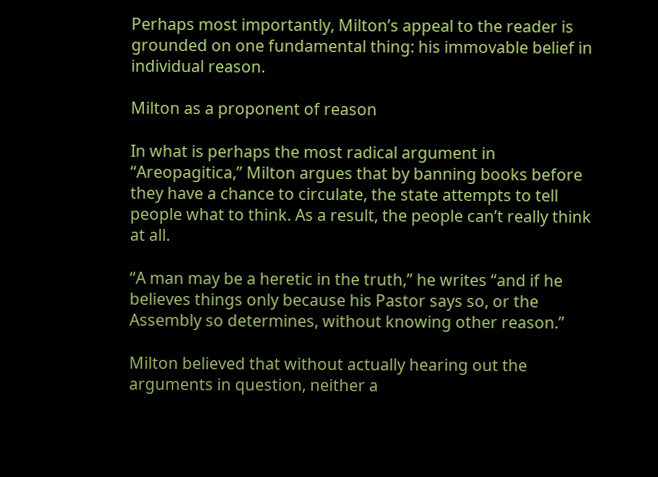Perhaps most importantly, Milton’s appeal to the reader is grounded on one fundamental thing: his immovable belief in individual reason.

Milton as a proponent of reason

In what is perhaps the most radical argument in “Areopagitica,” Milton argues that by banning books before they have a chance to circulate, the state attempts to tell people what to think. As a result, the people can’t really think at all.

“A man may be a heretic in the truth,” he writes “and if he believes things only because his Pastor says so, or the Assembly so determines, without knowing other reason.”

Milton believed that without actually hearing out the arguments in question, neither a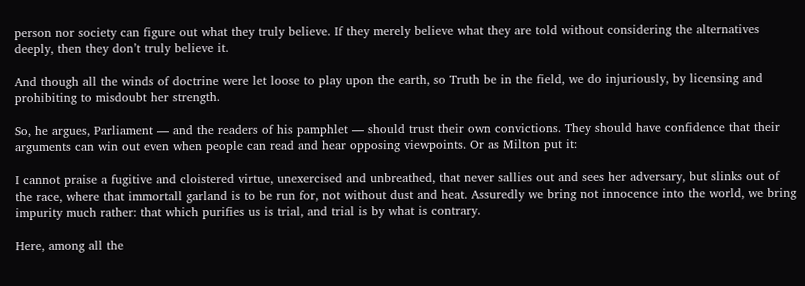person nor society can figure out what they truly believe. If they merely believe what they are told without considering the alternatives deeply, then they don’t truly believe it.

And though all the winds of doctrine were let loose to play upon the earth, so Truth be in the field, we do injuriously, by licensing and prohibiting to misdoubt her strength.

So, he argues, Parliament — and the readers of his pamphlet — should trust their own convictions. They should have confidence that their arguments can win out even when people can read and hear opposing viewpoints. Or as Milton put it:

I cannot praise a fugitive and cloistered virtue, unexercised and unbreathed, that never sallies out and sees her adversary, but slinks out of the race, where that immortall garland is to be run for, not without dust and heat. Assuredly we bring not innocence into the world, we bring impurity much rather: that which purifies us is trial, and trial is by what is contrary.

Here, among all the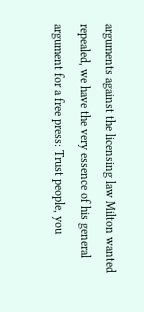arguments against the licensing law Milton wanted repealed, we have the very essence of his general argument for a free press: Trust people, you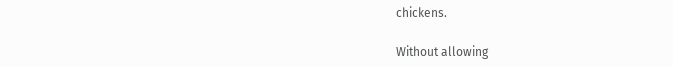chickens.

Without allowing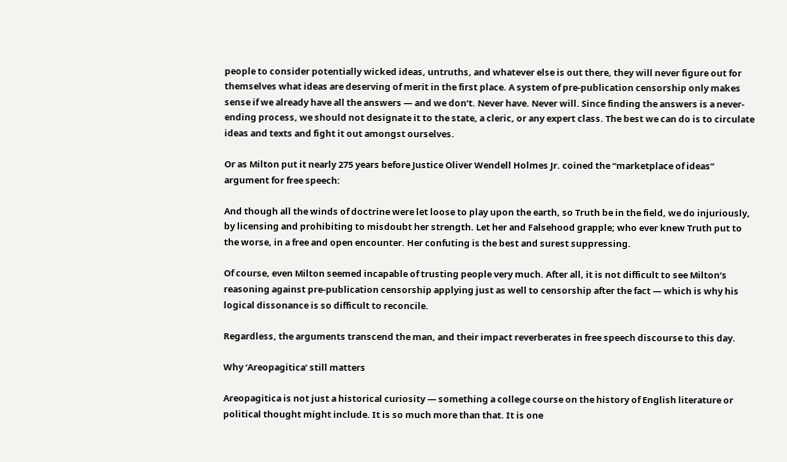people to consider potentially wicked ideas, untruths, and whatever else is out there, they will never figure out for themselves what ideas are deserving of merit in the first place. A system of pre-publication censorship only makes sense if we already have all the answers — and we don’t. Never have. Never will. Since finding the answers is a never-ending process, we should not designate it to the state, a cleric, or any expert class. The best we can do is to circulate ideas and texts and fight it out amongst ourselves.

Or as Milton put it nearly 275 years before Justice Oliver Wendell Holmes Jr. coined the “marketplace of ideas” argument for free speech:

And though all the winds of doctrine were let loose to play upon the earth, so Truth be in the field, we do injuriously, by licensing and prohibiting to misdoubt her strength. Let her and Falsehood grapple; who ever knew Truth put to the worse, in a free and open encounter. Her confuting is the best and surest suppressing.

Of course, even Milton seemed incapable of trusting people very much. After all, it is not difficult to see Milton’s reasoning against pre-publication censorship applying just as well to censorship after the fact — which is why his logical dissonance is so difficult to reconcile.

Regardless, the arguments transcend the man, and their impact reverberates in free speech discourse to this day.

Why ‘Areopagitica’ still matters

Areopagitica is not just a historical curiosity — something a college course on the history of English literature or political thought might include. It is so much more than that. It is one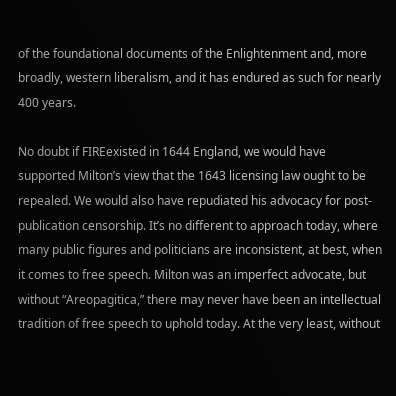of the foundational documents of the Enlightenment and, more broadly, western liberalism, and it has endured as such for nearly 400 years.

No doubt if FIREexisted in 1644 England, we would have supported Milton’s view that the 1643 licensing law ought to be repealed. We would also have repudiated his advocacy for post-publication censorship. It’s no different to approach today, where many public figures and politicians are inconsistent, at best, when it comes to free speech. Milton was an imperfect advocate, but without “Areopagitica,” there may never have been an intellectual tradition of free speech to uphold today. At the very least, without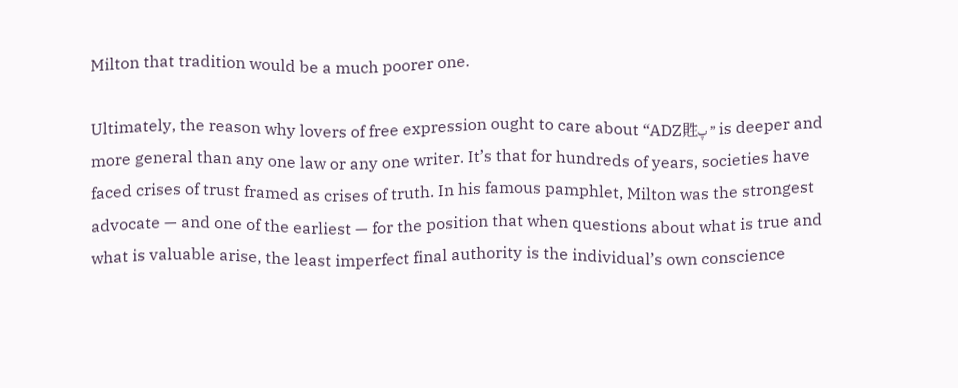Milton that tradition would be a much poorer one.

Ultimately, the reason why lovers of free expression ought to care about “ADZ貹پ” is deeper and more general than any one law or any one writer. It’s that for hundreds of years, societies have faced crises of trust framed as crises of truth. In his famous pamphlet, Milton was the strongest advocate — and one of the earliest — for the position that when questions about what is true and what is valuable arise, the least imperfect final authority is the individual’s own conscience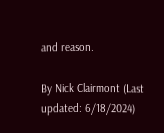and reason.

By Nick Clairmont (Last updated: 6/18/2024)